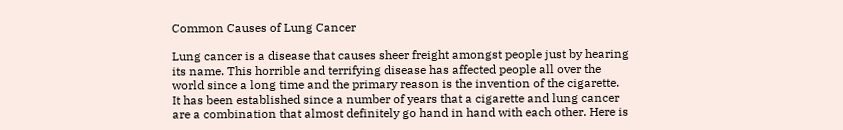Common Causes of Lung Cancer

Lung cancer is a disease that causes sheer freight amongst people just by hearing its name. This horrible and terrifying disease has affected people all over the world since a long time and the primary reason is the invention of the cigarette. It has been established since a number of years that a cigarette and lung cancer are a combination that almost definitely go hand in hand with each other. Here is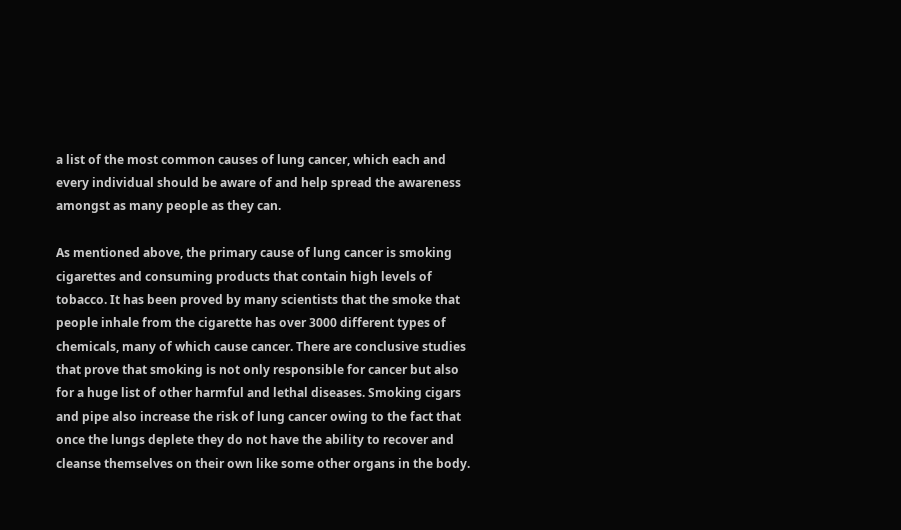a list of the most common causes of lung cancer, which each and every individual should be aware of and help spread the awareness amongst as many people as they can.

As mentioned above, the primary cause of lung cancer is smoking cigarettes and consuming products that contain high levels of tobacco. It has been proved by many scientists that the smoke that people inhale from the cigarette has over 3000 different types of chemicals, many of which cause cancer. There are conclusive studies that prove that smoking is not only responsible for cancer but also for a huge list of other harmful and lethal diseases. Smoking cigars and pipe also increase the risk of lung cancer owing to the fact that once the lungs deplete they do not have the ability to recover and cleanse themselves on their own like some other organs in the body.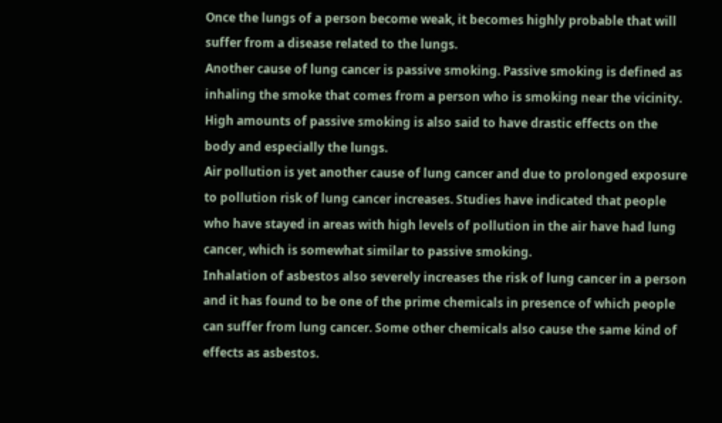Once the lungs of a person become weak, it becomes highly probable that will suffer from a disease related to the lungs.
Another cause of lung cancer is passive smoking. Passive smoking is defined as inhaling the smoke that comes from a person who is smoking near the vicinity. High amounts of passive smoking is also said to have drastic effects on the body and especially the lungs.
Air pollution is yet another cause of lung cancer and due to prolonged exposure to pollution risk of lung cancer increases. Studies have indicated that people who have stayed in areas with high levels of pollution in the air have had lung cancer, which is somewhat similar to passive smoking.
Inhalation of asbestos also severely increases the risk of lung cancer in a person and it has found to be one of the prime chemicals in presence of which people can suffer from lung cancer. Some other chemicals also cause the same kind of effects as asbestos.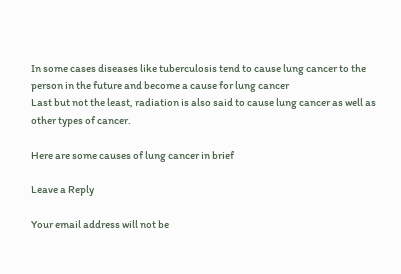In some cases diseases like tuberculosis tend to cause lung cancer to the person in the future and become a cause for lung cancer
Last but not the least, radiation is also said to cause lung cancer as well as other types of cancer.

Here are some causes of lung cancer in brief

Leave a Reply

Your email address will not be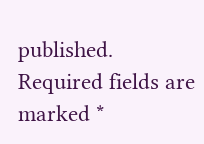published. Required fields are marked *